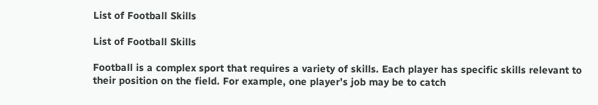List of Football Skills

List of Football Skills

Football is a complex sport that requires a variety of skills. Each player has specific skills relevant to their position on the field. For example, one player’s job may be to catch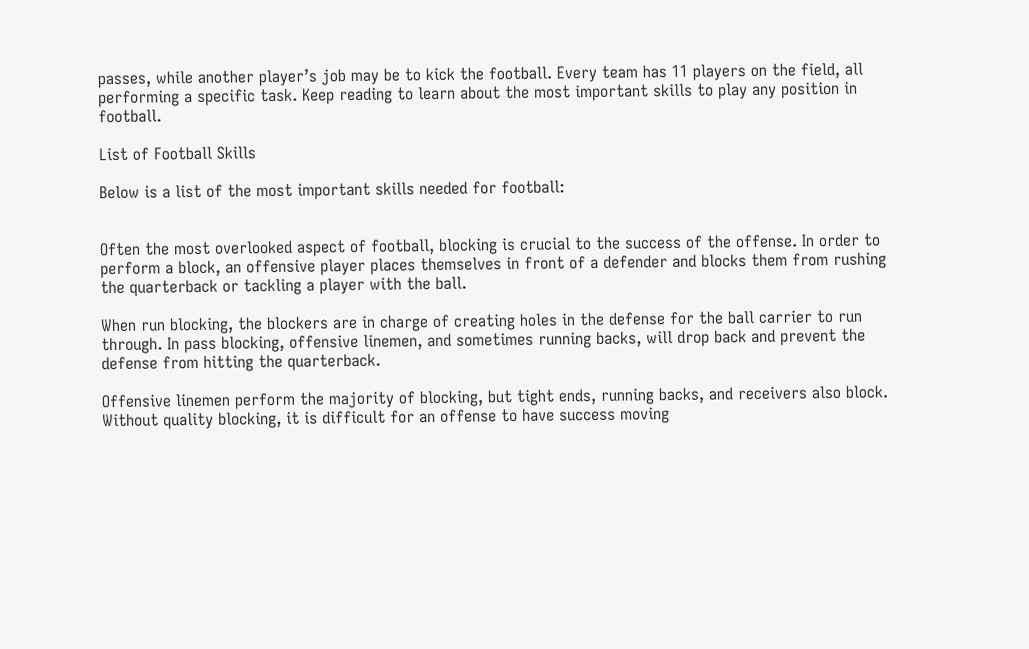passes, while another player’s job may be to kick the football. Every team has 11 players on the field, all performing a specific task. Keep reading to learn about the most important skills to play any position in football.

List of Football Skills

Below is a list of the most important skills needed for football:


Often the most overlooked aspect of football, blocking is crucial to the success of the offense. In order to perform a block, an offensive player places themselves in front of a defender and blocks them from rushing the quarterback or tackling a player with the ball.

When run blocking, the blockers are in charge of creating holes in the defense for the ball carrier to run through. In pass blocking, offensive linemen, and sometimes running backs, will drop back and prevent the defense from hitting the quarterback.

Offensive linemen perform the majority of blocking, but tight ends, running backs, and receivers also block. Without quality blocking, it is difficult for an offense to have success moving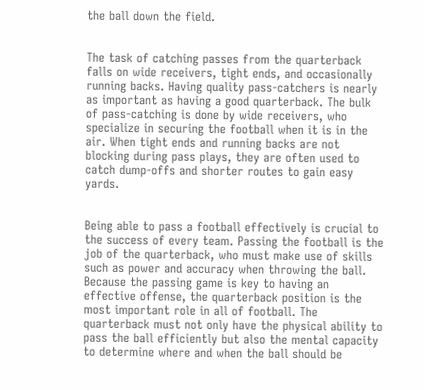the ball down the field.


The task of catching passes from the quarterback falls on wide receivers, tight ends, and occasionally running backs. Having quality pass-catchers is nearly as important as having a good quarterback. The bulk of pass-catching is done by wide receivers, who specialize in securing the football when it is in the air. When tight ends and running backs are not blocking during pass plays, they are often used to catch dump-offs and shorter routes to gain easy yards.


Being able to pass a football effectively is crucial to the success of every team. Passing the football is the job of the quarterback, who must make use of skills such as power and accuracy when throwing the ball. Because the passing game is key to having an effective offense, the quarterback position is the most important role in all of football. The quarterback must not only have the physical ability to pass the ball efficiently but also the mental capacity to determine where and when the ball should be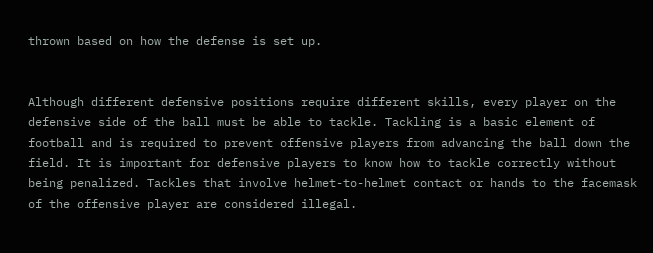thrown based on how the defense is set up.


Although different defensive positions require different skills, every player on the defensive side of the ball must be able to tackle. Tackling is a basic element of football and is required to prevent offensive players from advancing the ball down the field. It is important for defensive players to know how to tackle correctly without being penalized. Tackles that involve helmet-to-helmet contact or hands to the facemask of the offensive player are considered illegal.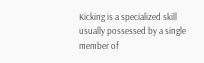Kicking is a specialized skill usually possessed by a single member of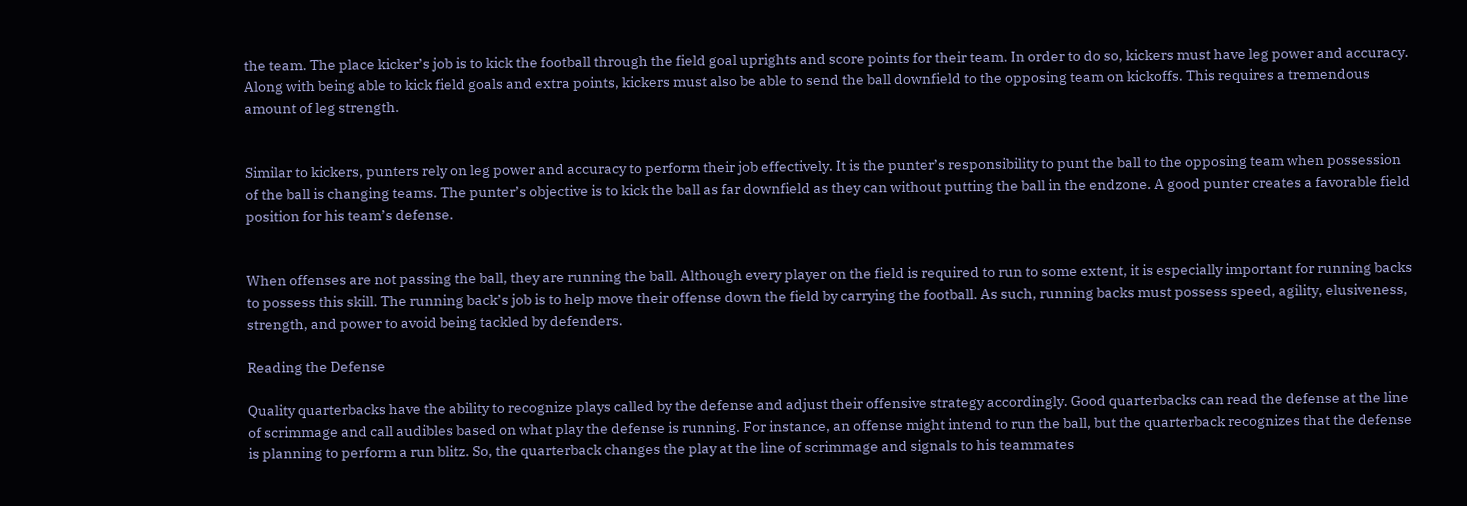the team. The place kicker’s job is to kick the football through the field goal uprights and score points for their team. In order to do so, kickers must have leg power and accuracy. Along with being able to kick field goals and extra points, kickers must also be able to send the ball downfield to the opposing team on kickoffs. This requires a tremendous amount of leg strength.


Similar to kickers, punters rely on leg power and accuracy to perform their job effectively. It is the punter’s responsibility to punt the ball to the opposing team when possession of the ball is changing teams. The punter’s objective is to kick the ball as far downfield as they can without putting the ball in the endzone. A good punter creates a favorable field position for his team’s defense.


When offenses are not passing the ball, they are running the ball. Although every player on the field is required to run to some extent, it is especially important for running backs to possess this skill. The running back’s job is to help move their offense down the field by carrying the football. As such, running backs must possess speed, agility, elusiveness, strength, and power to avoid being tackled by defenders.

Reading the Defense

Quality quarterbacks have the ability to recognize plays called by the defense and adjust their offensive strategy accordingly. Good quarterbacks can read the defense at the line of scrimmage and call audibles based on what play the defense is running. For instance, an offense might intend to run the ball, but the quarterback recognizes that the defense is planning to perform a run blitz. So, the quarterback changes the play at the line of scrimmage and signals to his teammates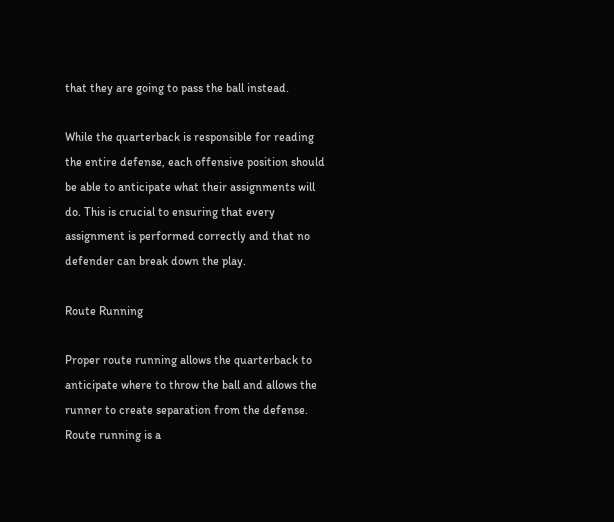that they are going to pass the ball instead.

While the quarterback is responsible for reading the entire defense, each offensive position should be able to anticipate what their assignments will do. This is crucial to ensuring that every assignment is performed correctly and that no defender can break down the play.

Route Running

Proper route running allows the quarterback to anticipate where to throw the ball and allows the runner to create separation from the defense. Route running is a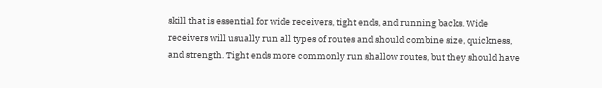skill that is essential for wide receivers, tight ends, and running backs. Wide receivers will usually run all types of routes and should combine size, quickness, and strength. Tight ends more commonly run shallow routes, but they should have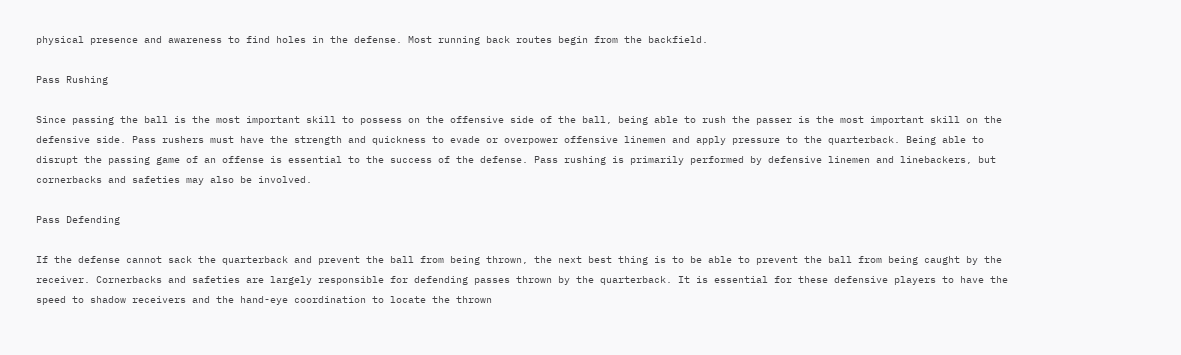physical presence and awareness to find holes in the defense. Most running back routes begin from the backfield.

Pass Rushing

Since passing the ball is the most important skill to possess on the offensive side of the ball, being able to rush the passer is the most important skill on the defensive side. Pass rushers must have the strength and quickness to evade or overpower offensive linemen and apply pressure to the quarterback. Being able to disrupt the passing game of an offense is essential to the success of the defense. Pass rushing is primarily performed by defensive linemen and linebackers, but cornerbacks and safeties may also be involved.

Pass Defending

If the defense cannot sack the quarterback and prevent the ball from being thrown, the next best thing is to be able to prevent the ball from being caught by the receiver. Cornerbacks and safeties are largely responsible for defending passes thrown by the quarterback. It is essential for these defensive players to have the speed to shadow receivers and the hand-eye coordination to locate the thrown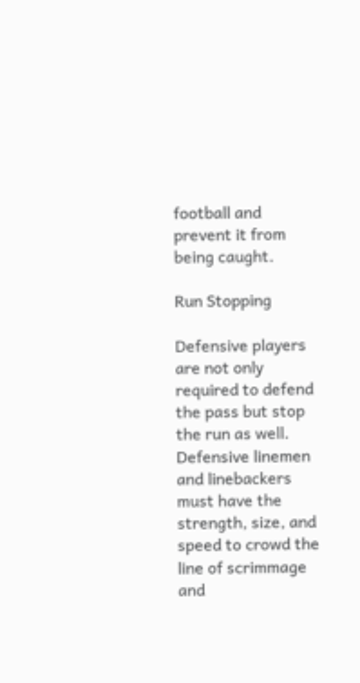football and prevent it from being caught.

Run Stopping

Defensive players are not only required to defend the pass but stop the run as well. Defensive linemen and linebackers must have the strength, size, and speed to crowd the line of scrimmage and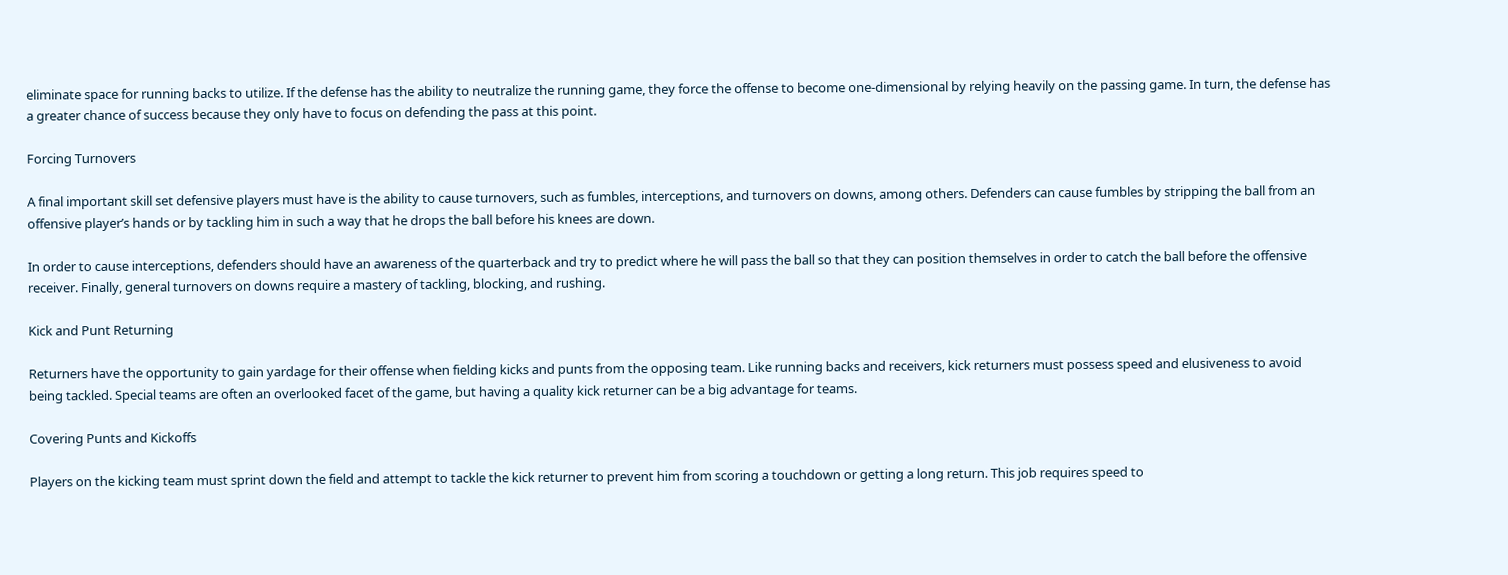eliminate space for running backs to utilize. If the defense has the ability to neutralize the running game, they force the offense to become one-dimensional by relying heavily on the passing game. In turn, the defense has a greater chance of success because they only have to focus on defending the pass at this point.

Forcing Turnovers

A final important skill set defensive players must have is the ability to cause turnovers, such as fumbles, interceptions, and turnovers on downs, among others. Defenders can cause fumbles by stripping the ball from an offensive player’s hands or by tackling him in such a way that he drops the ball before his knees are down.

In order to cause interceptions, defenders should have an awareness of the quarterback and try to predict where he will pass the ball so that they can position themselves in order to catch the ball before the offensive receiver. Finally, general turnovers on downs require a mastery of tackling, blocking, and rushing.

Kick and Punt Returning

Returners have the opportunity to gain yardage for their offense when fielding kicks and punts from the opposing team. Like running backs and receivers, kick returners must possess speed and elusiveness to avoid being tackled. Special teams are often an overlooked facet of the game, but having a quality kick returner can be a big advantage for teams.

Covering Punts and Kickoffs

Players on the kicking team must sprint down the field and attempt to tackle the kick returner to prevent him from scoring a touchdown or getting a long return. This job requires speed to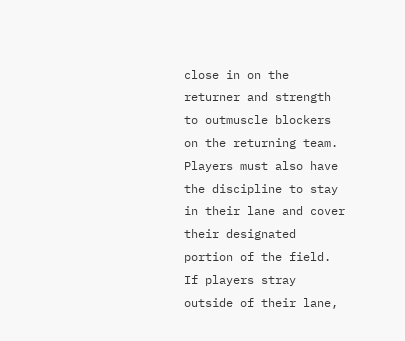close in on the returner and strength to outmuscle blockers on the returning team. Players must also have the discipline to stay in their lane and cover their designated portion of the field. If players stray outside of their lane,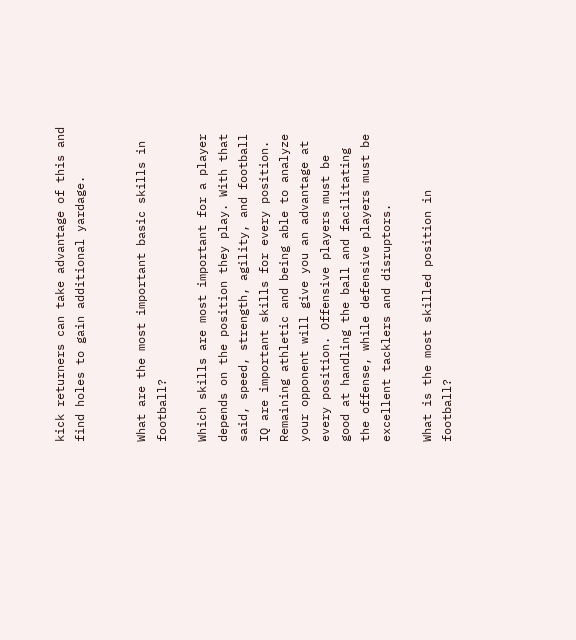kick returners can take advantage of this and find holes to gain additional yardage.


What are the most important basic skills in football?

Which skills are most important for a player depends on the position they play. With that said, speed, strength, agility, and football IQ are important skills for every position. Remaining athletic and being able to analyze your opponent will give you an advantage at every position. Offensive players must be good at handling the ball and facilitating the offense, while defensive players must be excellent tacklers and disruptors.

What is the most skilled position in football?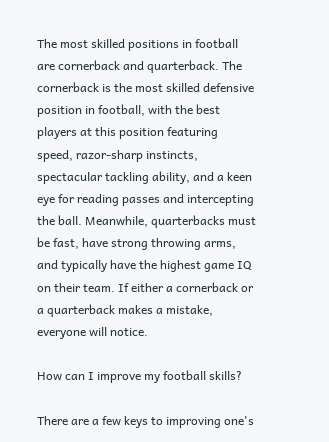The most skilled positions in football are cornerback and quarterback. The cornerback is the most skilled defensive position in football, with the best players at this position featuring speed, razor-sharp instincts, spectacular tackling ability, and a keen eye for reading passes and intercepting the ball. Meanwhile, quarterbacks must be fast, have strong throwing arms, and typically have the highest game IQ on their team. If either a cornerback or a quarterback makes a mistake, everyone will notice.

How can I improve my football skills?

There are a few keys to improving one's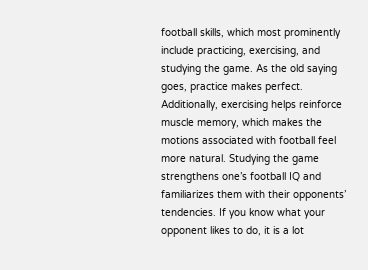football skills, which most prominently include practicing, exercising, and studying the game. As the old saying goes, practice makes perfect. Additionally, exercising helps reinforce muscle memory, which makes the motions associated with football feel more natural. Studying the game strengthens one’s football IQ and familiarizes them with their opponents’ tendencies. If you know what your opponent likes to do, it is a lot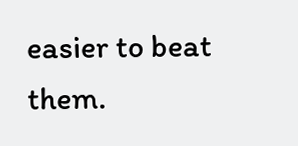easier to beat them.